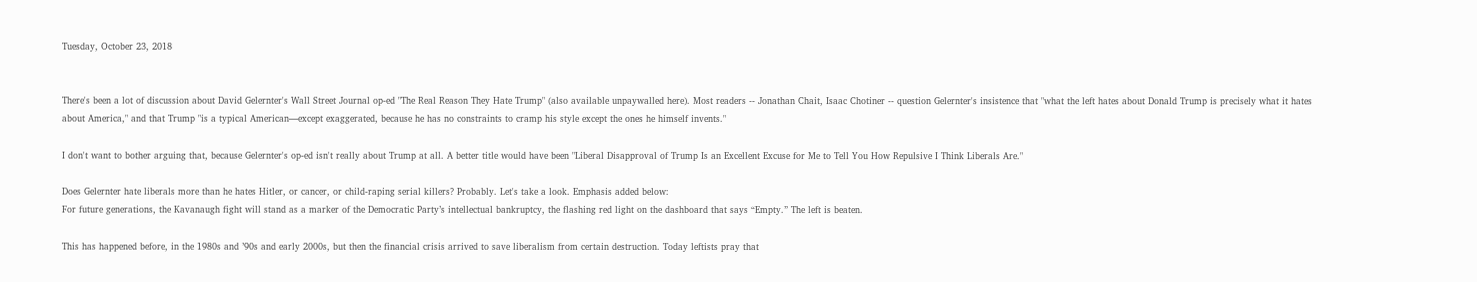Tuesday, October 23, 2018


There's been a lot of discussion about David Gelernter's Wall Street Journal op-ed "The Real Reason They Hate Trump" (also available unpaywalled here). Most readers -- Jonathan Chait, Isaac Chotiner -- question Gelernter's insistence that "what the left hates about Donald Trump is precisely what it hates about America," and that Trump "is a typical American—except exaggerated, because he has no constraints to cramp his style except the ones he himself invents."

I don't want to bother arguing that, because Gelernter's op-ed isn't really about Trump at all. A better title would have been "Liberal Disapproval of Trump Is an Excellent Excuse for Me to Tell You How Repulsive I Think Liberals Are."

Does Gelernter hate liberals more than he hates Hitler, or cancer, or child-raping serial killers? Probably. Let's take a look. Emphasis added below:
For future generations, the Kavanaugh fight will stand as a marker of the Democratic Party’s intellectual bankruptcy, the flashing red light on the dashboard that says “Empty.” The left is beaten.

This has happened before, in the 1980s and ’90s and early 2000s, but then the financial crisis arrived to save liberalism from certain destruction. Today leftists pray that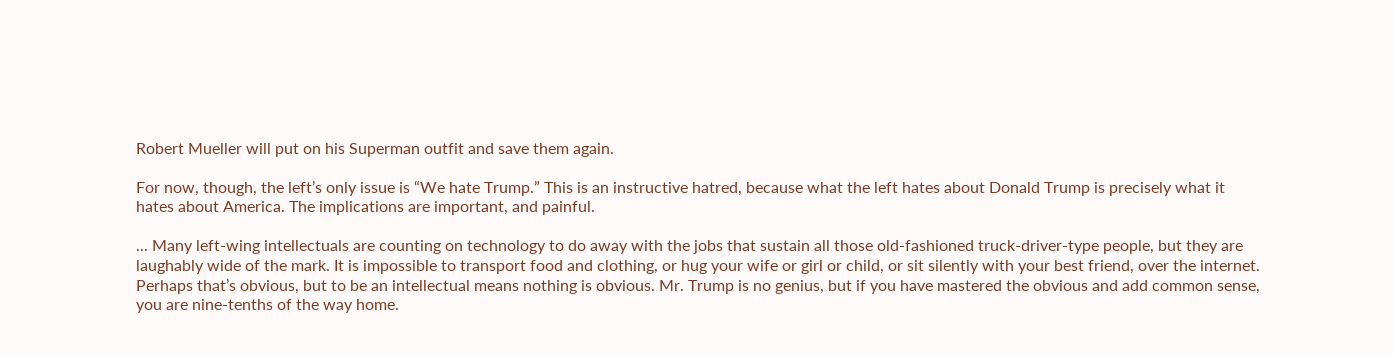Robert Mueller will put on his Superman outfit and save them again.

For now, though, the left’s only issue is “We hate Trump.” This is an instructive hatred, because what the left hates about Donald Trump is precisely what it hates about America. The implications are important, and painful.

... Many left-wing intellectuals are counting on technology to do away with the jobs that sustain all those old-fashioned truck-driver-type people, but they are laughably wide of the mark. It is impossible to transport food and clothing, or hug your wife or girl or child, or sit silently with your best friend, over the internet. Perhaps that’s obvious, but to be an intellectual means nothing is obvious. Mr. Trump is no genius, but if you have mastered the obvious and add common sense, you are nine-tenths of the way home.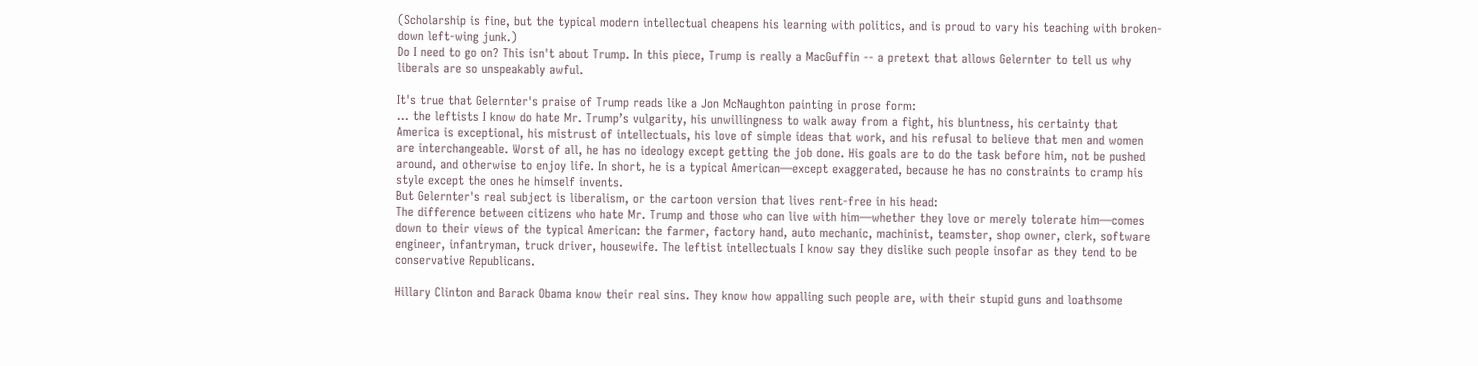(Scholarship is fine, but the typical modern intellectual cheapens his learning with politics, and is proud to vary his teaching with broken-down left-wing junk.)
Do I need to go on? This isn't about Trump. In this piece, Trump is really a MacGuffin -- a pretext that allows Gelernter to tell us why liberals are so unspeakably awful.

It's true that Gelernter's praise of Trump reads like a Jon McNaughton painting in prose form:
... the leftists I know do hate Mr. Trump’s vulgarity, his unwillingness to walk away from a fight, his bluntness, his certainty that America is exceptional, his mistrust of intellectuals, his love of simple ideas that work, and his refusal to believe that men and women are interchangeable. Worst of all, he has no ideology except getting the job done. His goals are to do the task before him, not be pushed around, and otherwise to enjoy life. In short, he is a typical American—except exaggerated, because he has no constraints to cramp his style except the ones he himself invents.
But Gelernter's real subject is liberalism, or the cartoon version that lives rent-free in his head:
The difference between citizens who hate Mr. Trump and those who can live with him—whether they love or merely tolerate him—comes down to their views of the typical American: the farmer, factory hand, auto mechanic, machinist, teamster, shop owner, clerk, software engineer, infantryman, truck driver, housewife. The leftist intellectuals I know say they dislike such people insofar as they tend to be conservative Republicans.

Hillary Clinton and Barack Obama know their real sins. They know how appalling such people are, with their stupid guns and loathsome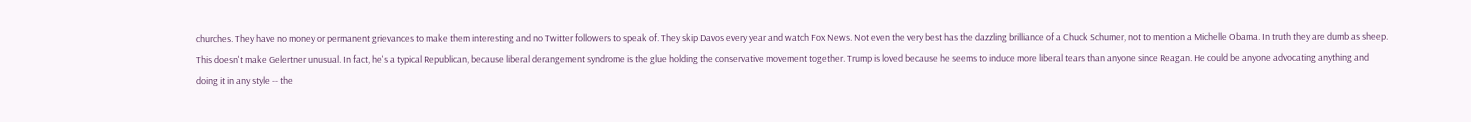churches. They have no money or permanent grievances to make them interesting and no Twitter followers to speak of. They skip Davos every year and watch Fox News. Not even the very best has the dazzling brilliance of a Chuck Schumer, not to mention a Michelle Obama. In truth they are dumb as sheep.
This doesn't make Gelertner unusual. In fact, he's a typical Republican, because liberal derangement syndrome is the glue holding the conservative movement together. Trump is loved because he seems to induce more liberal tears than anyone since Reagan. He could be anyone advocating anything and doing it in any style -- the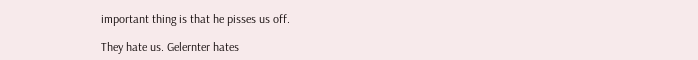important thing is that he pisses us off.

They hate us. Gelernter hates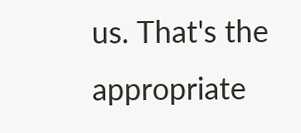us. That's the appropriate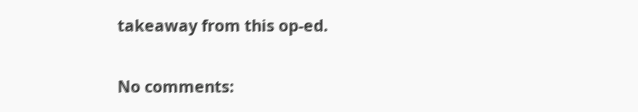takeaway from this op-ed.

No comments: